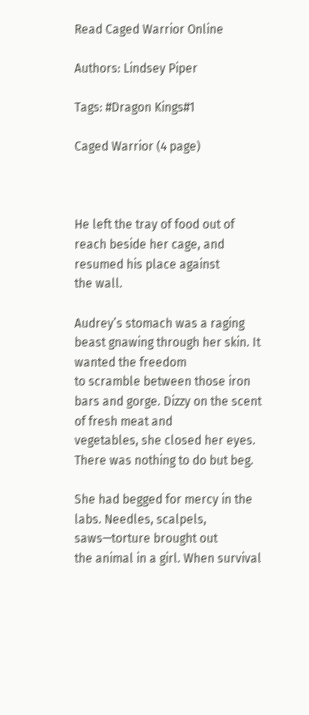Read Caged Warrior Online

Authors: Lindsey Piper

Tags: #Dragon Kings#1

Caged Warrior (4 page)



He left the tray of food out of reach beside her cage, and resumed his place against
the wall.

Audrey’s stomach was a raging beast gnawing through her skin. It wanted the freedom
to scramble between those iron bars and gorge. Dizzy on the scent of fresh meat and
vegetables, she closed her eyes. There was nothing to do but beg.

She had begged for mercy in the labs. Needles, scalpels, saws—torture brought out
the animal in a girl. When survival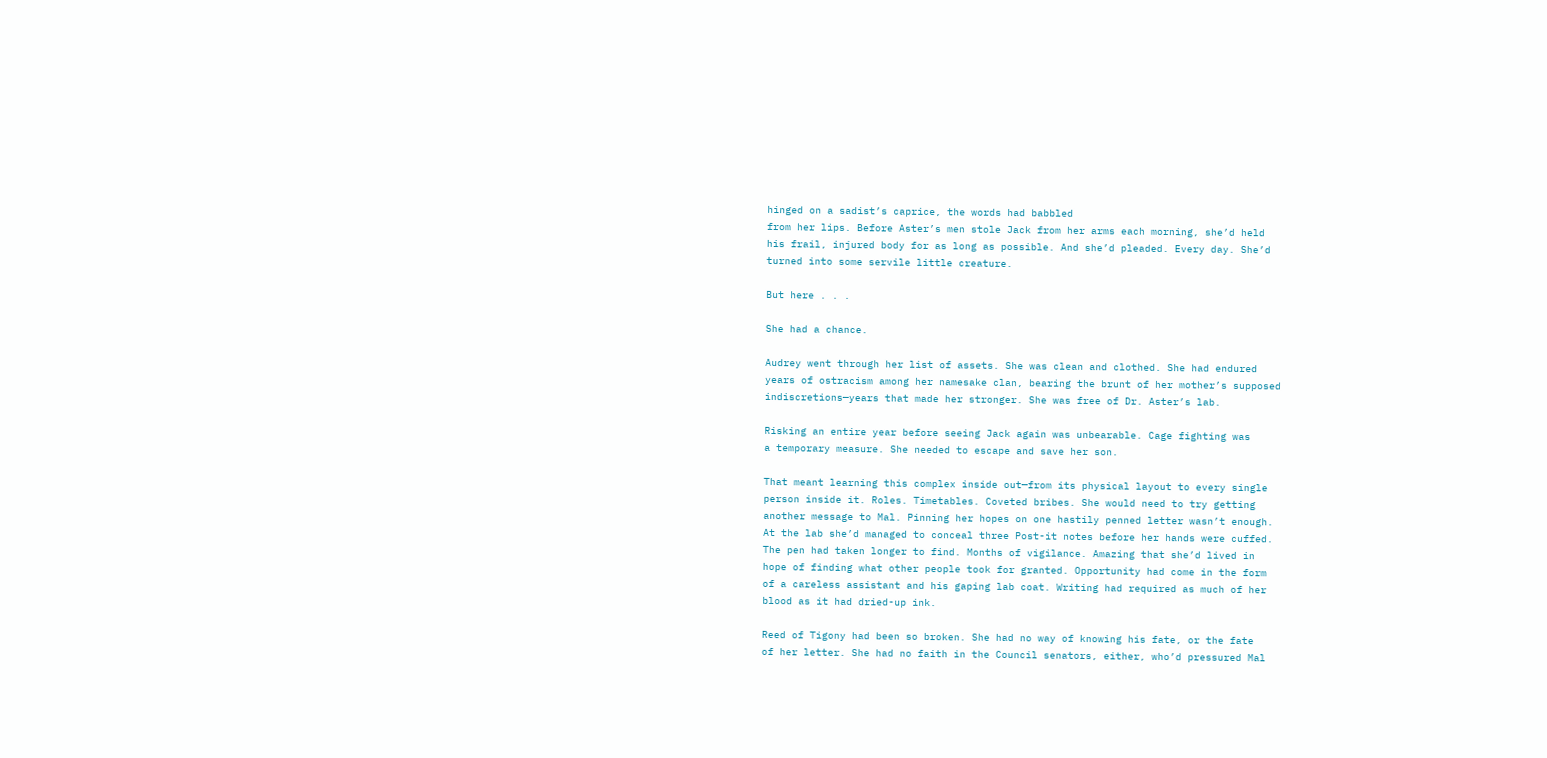hinged on a sadist’s caprice, the words had babbled
from her lips. Before Aster’s men stole Jack from her arms each morning, she’d held
his frail, injured body for as long as possible. And she’d pleaded. Every day. She’d
turned into some servile little creature.

But here . . .

She had a chance.

Audrey went through her list of assets. She was clean and clothed. She had endured
years of ostracism among her namesake clan, bearing the brunt of her mother’s supposed
indiscretions—years that made her stronger. She was free of Dr. Aster’s lab.

Risking an entire year before seeing Jack again was unbearable. Cage fighting was
a temporary measure. She needed to escape and save her son.

That meant learning this complex inside out—from its physical layout to every single
person inside it. Roles. Timetables. Coveted bribes. She would need to try getting
another message to Mal. Pinning her hopes on one hastily penned letter wasn’t enough.
At the lab she’d managed to conceal three Post-it notes before her hands were cuffed.
The pen had taken longer to find. Months of vigilance. Amazing that she’d lived in
hope of finding what other people took for granted. Opportunity had come in the form
of a careless assistant and his gaping lab coat. Writing had required as much of her
blood as it had dried-up ink.

Reed of Tigony had been so broken. She had no way of knowing his fate, or the fate
of her letter. She had no faith in the Council senators, either, who’d pressured Mal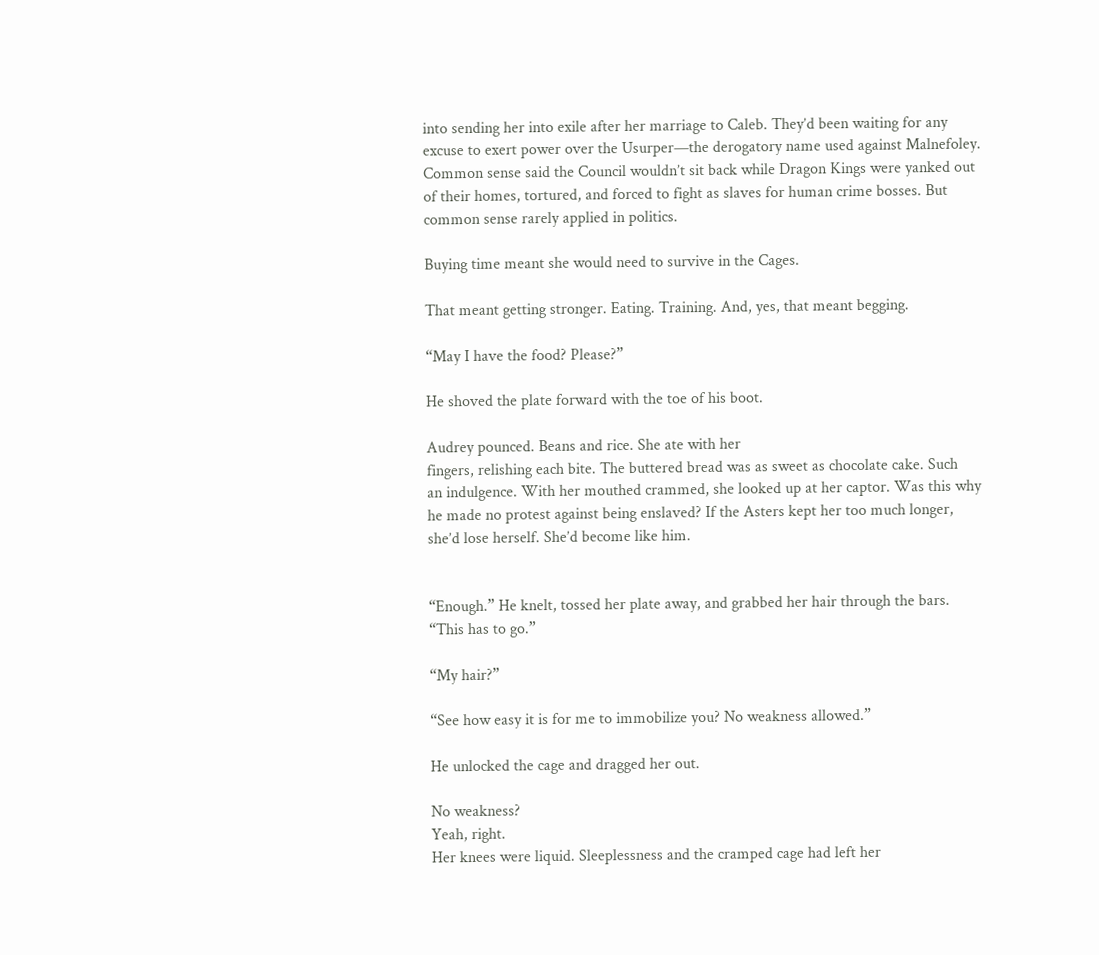into sending her into exile after her marriage to Caleb. They’d been waiting for any
excuse to exert power over the Usurper—the derogatory name used against Malnefoley.
Common sense said the Council wouldn’t sit back while Dragon Kings were yanked out
of their homes, tortured, and forced to fight as slaves for human crime bosses. But
common sense rarely applied in politics.

Buying time meant she would need to survive in the Cages.

That meant getting stronger. Eating. Training. And, yes, that meant begging.

“May I have the food? Please?”

He shoved the plate forward with the toe of his boot.

Audrey pounced. Beans and rice. She ate with her
fingers, relishing each bite. The buttered bread was as sweet as chocolate cake. Such
an indulgence. With her mouthed crammed, she looked up at her captor. Was this why
he made no protest against being enslaved? If the Asters kept her too much longer,
she’d lose herself. She’d become like him.


“Enough.” He knelt, tossed her plate away, and grabbed her hair through the bars.
“This has to go.”

“My hair?”

“See how easy it is for me to immobilize you? No weakness allowed.”

He unlocked the cage and dragged her out.

No weakness?
Yeah, right.
Her knees were liquid. Sleeplessness and the cramped cage had left her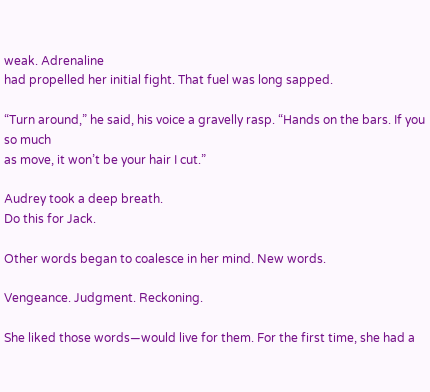weak. Adrenaline
had propelled her initial fight. That fuel was long sapped.

“Turn around,” he said, his voice a gravelly rasp. “Hands on the bars. If you so much
as move, it won’t be your hair I cut.”

Audrey took a deep breath.
Do this for Jack.

Other words began to coalesce in her mind. New words.

Vengeance. Judgment. Reckoning.

She liked those words—would live for them. For the first time, she had a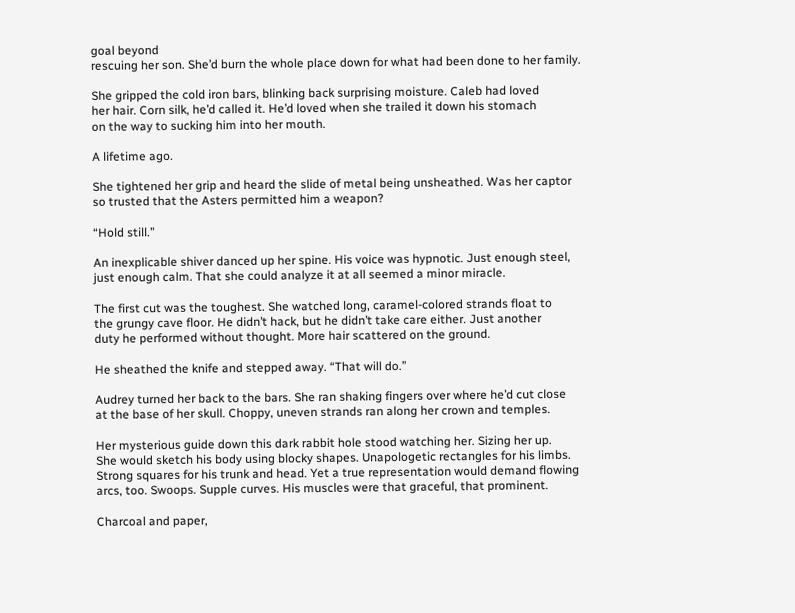goal beyond
rescuing her son. She’d burn the whole place down for what had been done to her family.

She gripped the cold iron bars, blinking back surprising moisture. Caleb had loved
her hair. Corn silk, he’d called it. He’d loved when she trailed it down his stomach
on the way to sucking him into her mouth.

A lifetime ago.

She tightened her grip and heard the slide of metal being unsheathed. Was her captor
so trusted that the Asters permitted him a weapon?

“Hold still.”

An inexplicable shiver danced up her spine. His voice was hypnotic. Just enough steel,
just enough calm. That she could analyze it at all seemed a minor miracle.

The first cut was the toughest. She watched long, caramel-colored strands float to
the grungy cave floor. He didn’t hack, but he didn’t take care either. Just another
duty he performed without thought. More hair scattered on the ground.

He sheathed the knife and stepped away. “That will do.”

Audrey turned her back to the bars. She ran shaking fingers over where he’d cut close
at the base of her skull. Choppy, uneven strands ran along her crown and temples.

Her mysterious guide down this dark rabbit hole stood watching her. Sizing her up.
She would sketch his body using blocky shapes. Unapologetic rectangles for his limbs.
Strong squares for his trunk and head. Yet a true representation would demand flowing
arcs, too. Swoops. Supple curves. His muscles were that graceful, that prominent.

Charcoal and paper,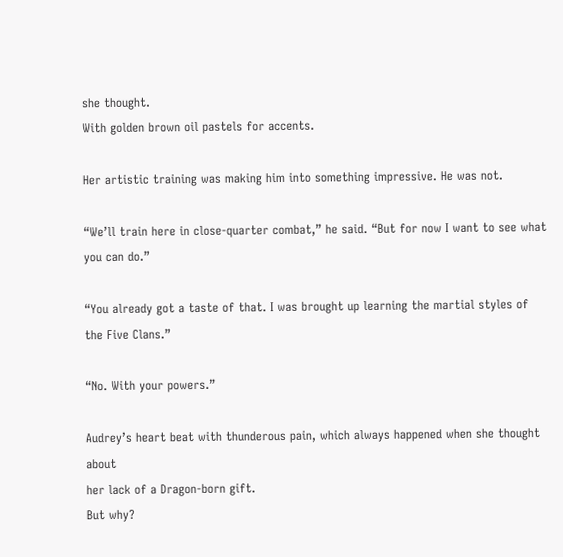she thought.
With golden brown oil pastels for accents.

Her artistic training was making him into something impressive. He was not.

“We’ll train here in close-quarter combat,” he said. “But for now I want to see what
you can do.”

“You already got a taste of that. I was brought up learning the martial styles of
the Five Clans.”

“No. With your powers.”

Audrey’s heart beat with thunderous pain, which always happened when she thought about
her lack of a Dragon-born gift.
But why?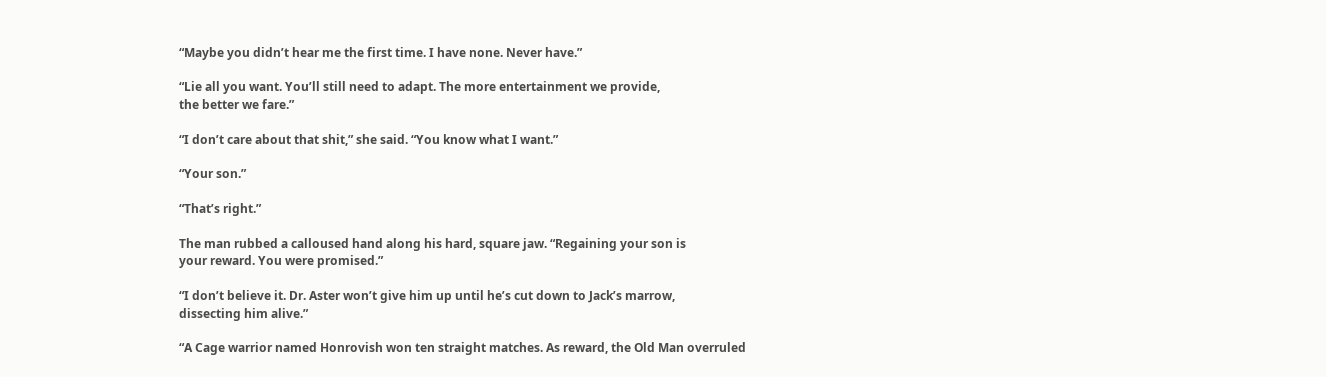“Maybe you didn’t hear me the first time. I have none. Never have.”

“Lie all you want. You’ll still need to adapt. The more entertainment we provide,
the better we fare.”

“I don’t care about that shit,” she said. “You know what I want.”

“Your son.”

“That’s right.”

The man rubbed a calloused hand along his hard, square jaw. “Regaining your son is
your reward. You were promised.”

“I don’t believe it. Dr. Aster won’t give him up until he’s cut down to Jack’s marrow,
dissecting him alive.”

“A Cage warrior named Honrovish won ten straight matches. As reward, the Old Man overruled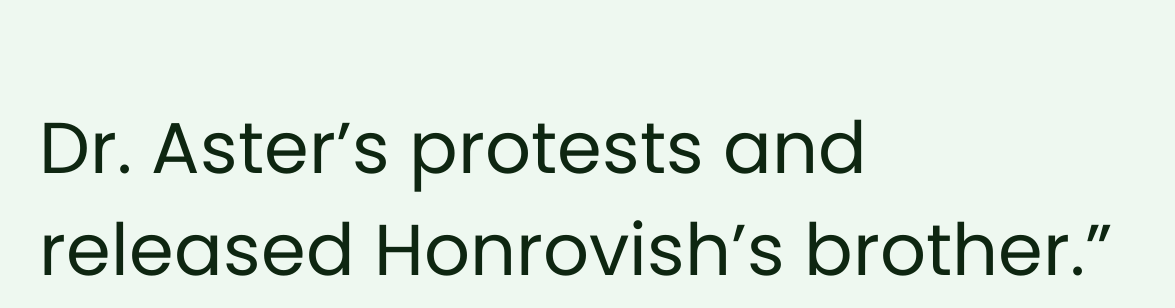Dr. Aster’s protests and released Honrovish’s brother.”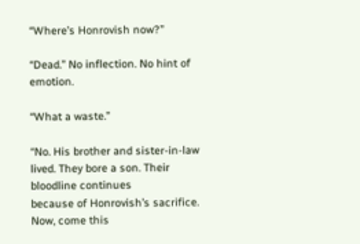“Where’s Honrovish now?”

“Dead.” No inflection. No hint of emotion.

“What a waste.”

“No. His brother and sister-in-law lived. They bore a son. Their bloodline continues
because of Honrovish’s sacrifice. Now, come this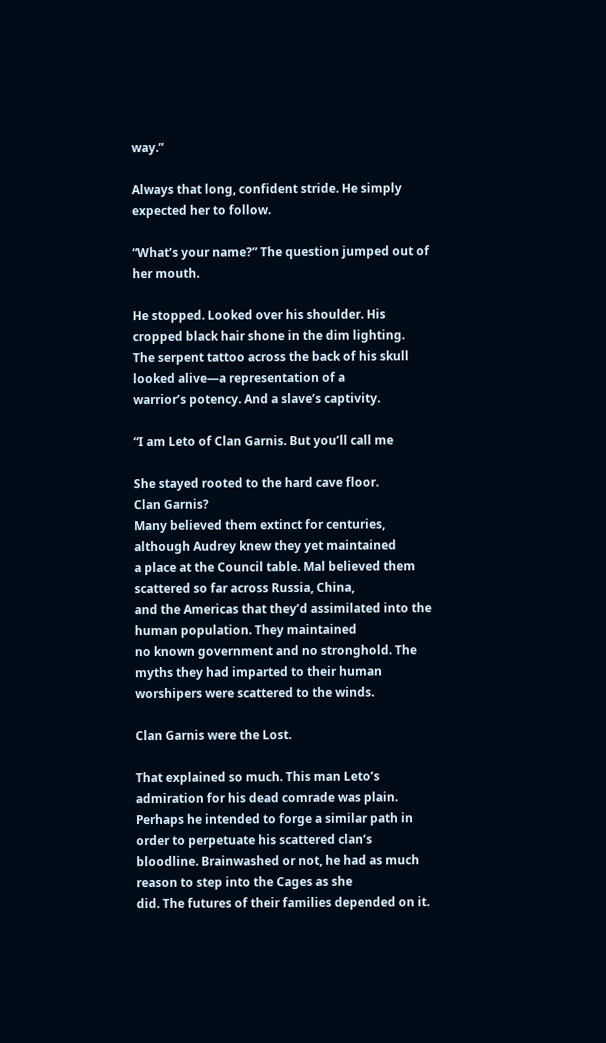way.”

Always that long, confident stride. He simply expected her to follow.

“What’s your name?” The question jumped out of her mouth.

He stopped. Looked over his shoulder. His cropped black hair shone in the dim lighting.
The serpent tattoo across the back of his skull looked alive—a representation of a
warrior’s potency. And a slave’s captivity.

“I am Leto of Clan Garnis. But you’ll call me

She stayed rooted to the hard cave floor.
Clan Garnis?
Many believed them extinct for centuries, although Audrey knew they yet maintained
a place at the Council table. Mal believed them scattered so far across Russia, China,
and the Americas that they’d assimilated into the human population. They maintained
no known government and no stronghold. The myths they had imparted to their human
worshipers were scattered to the winds.

Clan Garnis were the Lost.

That explained so much. This man Leto’s admiration for his dead comrade was plain.
Perhaps he intended to forge a similar path in order to perpetuate his scattered clan’s
bloodline. Brainwashed or not, he had as much reason to step into the Cages as she
did. The futures of their families depended on it.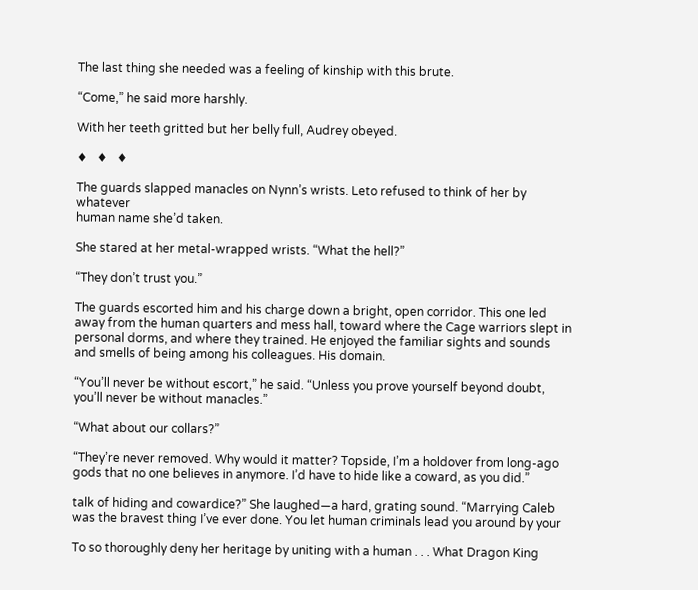The last thing she needed was a feeling of kinship with this brute.

“Come,” he said more harshly.

With her teeth gritted but her belly full, Audrey obeyed.

♦   ♦   ♦

The guards slapped manacles on Nynn’s wrists. Leto refused to think of her by whatever
human name she’d taken.

She stared at her metal-wrapped wrists. “What the hell?”

“They don’t trust you.”

The guards escorted him and his charge down a bright, open corridor. This one led
away from the human quarters and mess hall, toward where the Cage warriors slept in
personal dorms, and where they trained. He enjoyed the familiar sights and sounds
and smells of being among his colleagues. His domain.

“You’ll never be without escort,” he said. “Unless you prove yourself beyond doubt,
you’ll never be without manacles.”

“What about our collars?”

“They’re never removed. Why would it matter? Topside, I’m a holdover from long-ago
gods that no one believes in anymore. I’d have to hide like a coward, as you did.”

talk of hiding and cowardice?” She laughed—a hard, grating sound. “Marrying Caleb
was the bravest thing I’ve ever done. You let human criminals lead you around by your

To so thoroughly deny her heritage by uniting with a human . . . What Dragon King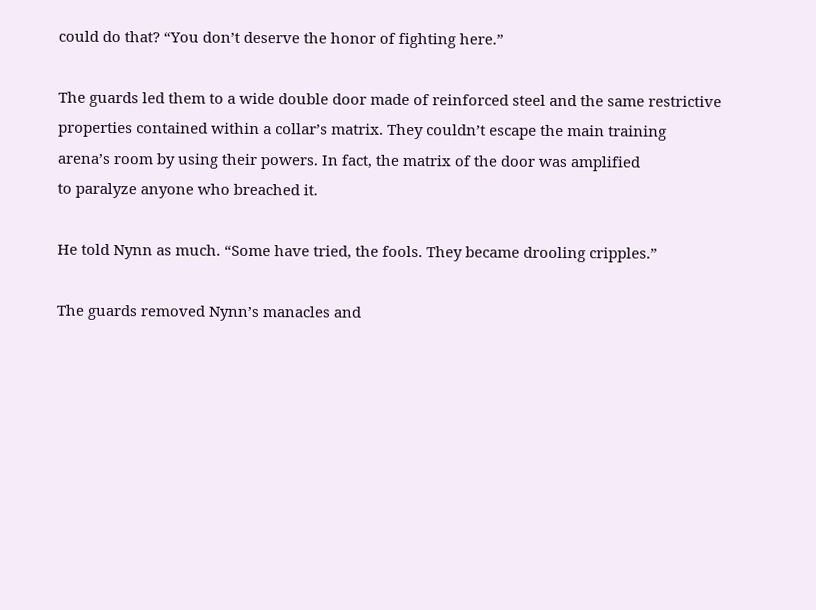could do that? “You don’t deserve the honor of fighting here.”

The guards led them to a wide double door made of reinforced steel and the same restrictive
properties contained within a collar’s matrix. They couldn’t escape the main training
arena’s room by using their powers. In fact, the matrix of the door was amplified
to paralyze anyone who breached it.

He told Nynn as much. “Some have tried, the fools. They became drooling cripples.”

The guards removed Nynn’s manacles and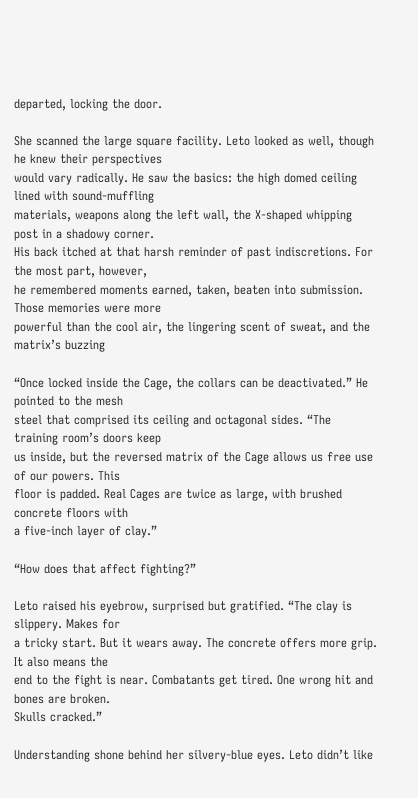departed, locking the door.

She scanned the large square facility. Leto looked as well, though he knew their perspectives
would vary radically. He saw the basics: the high domed ceiling lined with sound-muffling
materials, weapons along the left wall, the X-shaped whipping post in a shadowy corner.
His back itched at that harsh reminder of past indiscretions. For the most part, however,
he remembered moments earned, taken, beaten into submission. Those memories were more
powerful than the cool air, the lingering scent of sweat, and the matrix’s buzzing

“Once locked inside the Cage, the collars can be deactivated.” He pointed to the mesh
steel that comprised its ceiling and octagonal sides. “The training room’s doors keep
us inside, but the reversed matrix of the Cage allows us free use of our powers. This
floor is padded. Real Cages are twice as large, with brushed concrete floors with
a five-inch layer of clay.”

“How does that affect fighting?”

Leto raised his eyebrow, surprised but gratified. “The clay is slippery. Makes for
a tricky start. But it wears away. The concrete offers more grip. It also means the
end to the fight is near. Combatants get tired. One wrong hit and bones are broken.
Skulls cracked.”

Understanding shone behind her silvery-blue eyes. Leto didn’t like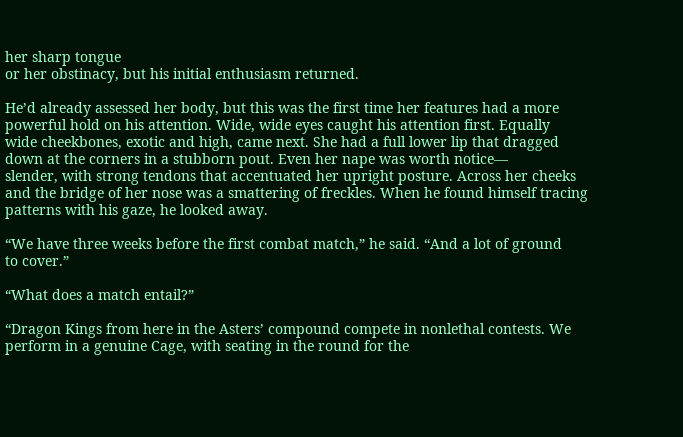her sharp tongue
or her obstinacy, but his initial enthusiasm returned.

He’d already assessed her body, but this was the first time her features had a more
powerful hold on his attention. Wide, wide eyes caught his attention first. Equally
wide cheekbones, exotic and high, came next. She had a full lower lip that dragged
down at the corners in a stubborn pout. Even her nape was worth notice—
slender, with strong tendons that accentuated her upright posture. Across her cheeks
and the bridge of her nose was a smattering of freckles. When he found himself tracing
patterns with his gaze, he looked away.

“We have three weeks before the first combat match,” he said. “And a lot of ground
to cover.”

“What does a match entail?”

“Dragon Kings from here in the Asters’ compound compete in nonlethal contests. We
perform in a genuine Cage, with seating in the round for the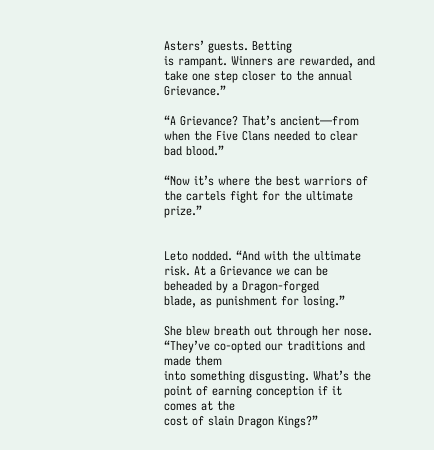Asters’ guests. Betting
is rampant. Winners are rewarded, and take one step closer to the annual Grievance.”

“A Grievance? That’s ancient—from when the Five Clans needed to clear bad blood.”

“Now it’s where the best warriors of the cartels fight for the ultimate prize.”


Leto nodded. “And with the ultimate risk. At a Grievance we can be beheaded by a Dragon-forged
blade, as punishment for losing.”

She blew breath out through her nose. “They’ve co-opted our traditions and made them
into something disgusting. What’s the point of earning conception if it comes at the
cost of slain Dragon Kings?”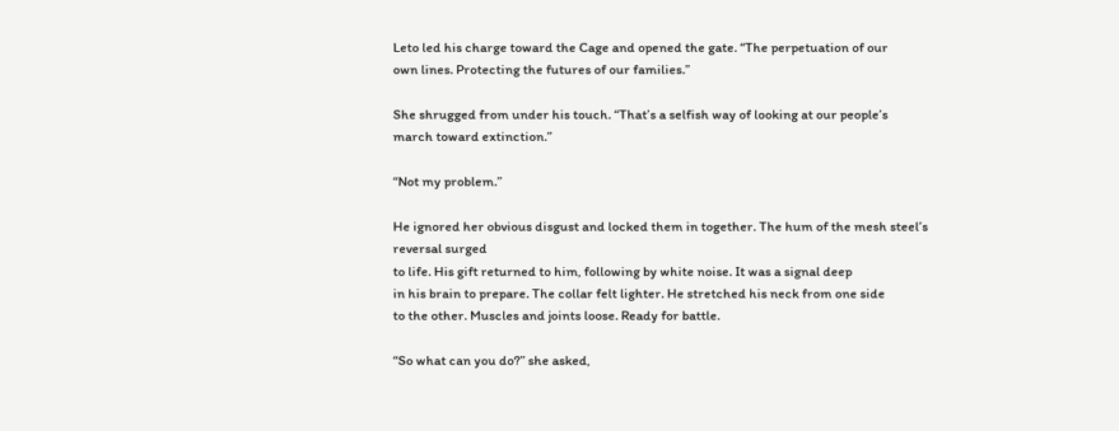Leto led his charge toward the Cage and opened the gate. “The perpetuation of our
own lines. Protecting the futures of our families.”

She shrugged from under his touch. “That’s a selfish way of looking at our people’s
march toward extinction.”

“Not my problem.”

He ignored her obvious disgust and locked them in together. The hum of the mesh steel’s
reversal surged
to life. His gift returned to him, following by white noise. It was a signal deep
in his brain to prepare. The collar felt lighter. He stretched his neck from one side
to the other. Muscles and joints loose. Ready for battle.

“So what can you do?” she asked,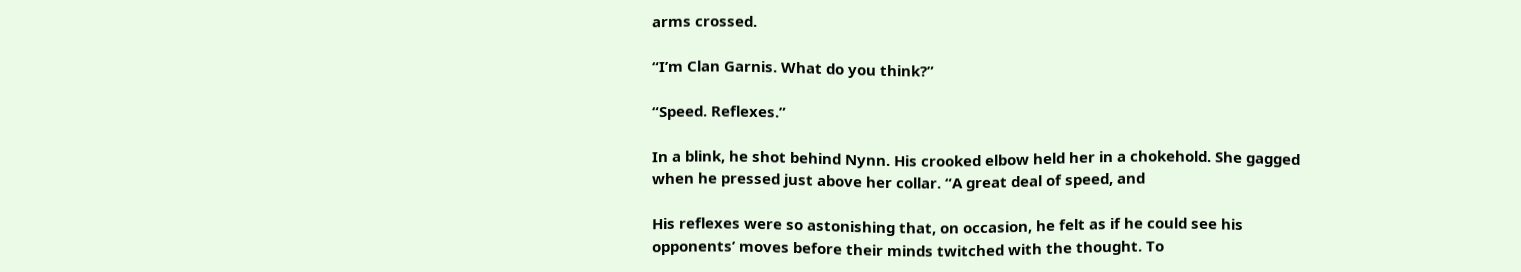arms crossed.

“I’m Clan Garnis. What do you think?”

“Speed. Reflexes.”

In a blink, he shot behind Nynn. His crooked elbow held her in a chokehold. She gagged
when he pressed just above her collar. “A great deal of speed, and

His reflexes were so astonishing that, on occasion, he felt as if he could see his
opponents’ moves before their minds twitched with the thought. To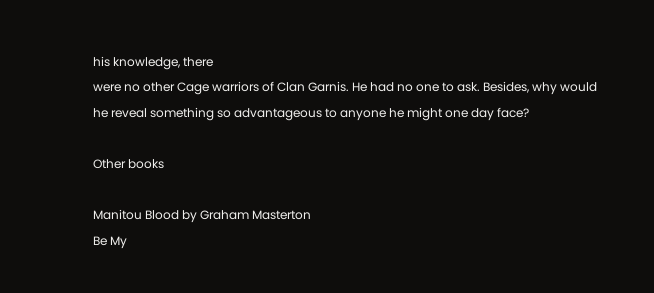his knowledge, there
were no other Cage warriors of Clan Garnis. He had no one to ask. Besides, why would
he reveal something so advantageous to anyone he might one day face?

Other books

Manitou Blood by Graham Masterton
Be My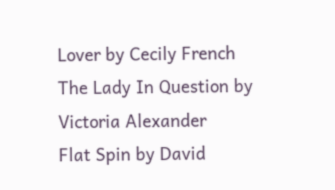Lover by Cecily French
The Lady In Question by Victoria Alexander
Flat Spin by David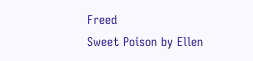Freed
Sweet Poison by Ellen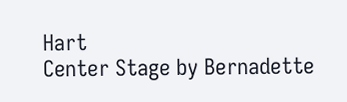Hart
Center Stage by Bernadette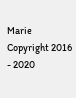Marie Copyright 2016 - 2020